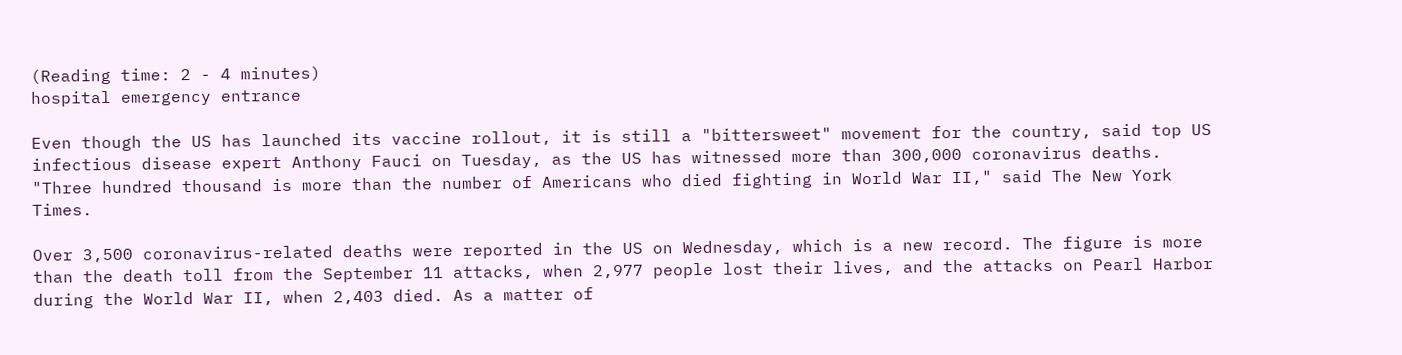(Reading time: 2 - 4 minutes)
hospital emergency entrance

Even though the US has launched its vaccine rollout, it is still a "bittersweet" movement for the country, said top US infectious disease expert Anthony Fauci on Tuesday, as the US has witnessed more than 300,000 coronavirus deaths. "Three hundred thousand is more than the number of Americans who died fighting in World War II," said The New York Times.

Over 3,500 coronavirus-related deaths were reported in the US on Wednesday, which is a new record. The figure is more than the death toll from the September 11 attacks, when 2,977 people lost their lives, and the attacks on Pearl Harbor during the World War II, when 2,403 died. As a matter of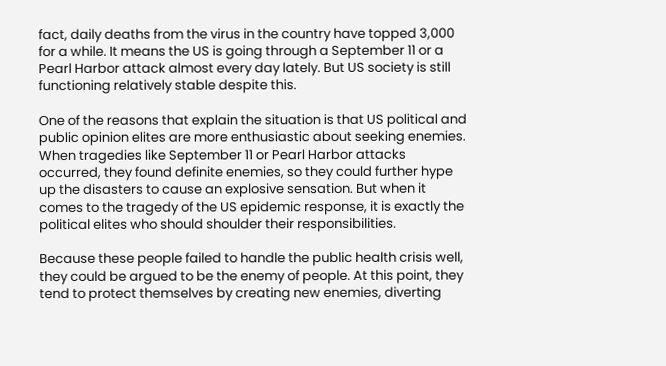fact, daily deaths from the virus in the country have topped 3,000 for a while. It means the US is going through a September 11 or a Pearl Harbor attack almost every day lately. But US society is still functioning relatively stable despite this.

One of the reasons that explain the situation is that US political and public opinion elites are more enthusiastic about seeking enemies. When tragedies like September 11 or Pearl Harbor attacks occurred, they found definite enemies, so they could further hype up the disasters to cause an explosive sensation. But when it comes to the tragedy of the US epidemic response, it is exactly the political elites who should shoulder their responsibilities.

Because these people failed to handle the public health crisis well, they could be argued to be the enemy of people. At this point, they tend to protect themselves by creating new enemies, diverting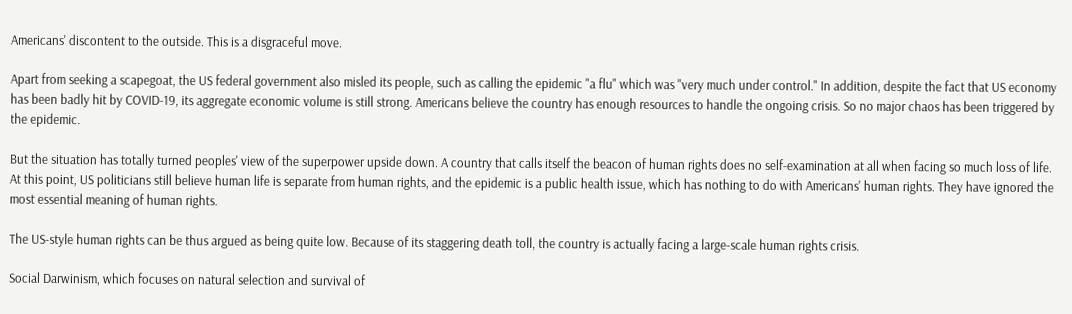Americans' discontent to the outside. This is a disgraceful move.

Apart from seeking a scapegoat, the US federal government also misled its people, such as calling the epidemic "a flu" which was "very much under control." In addition, despite the fact that US economy has been badly hit by COVID-19, its aggregate economic volume is still strong. Americans believe the country has enough resources to handle the ongoing crisis. So no major chaos has been triggered by the epidemic.

But the situation has totally turned peoples' view of the superpower upside down. A country that calls itself the beacon of human rights does no self-examination at all when facing so much loss of life. At this point, US politicians still believe human life is separate from human rights, and the epidemic is a public health issue, which has nothing to do with Americans' human rights. They have ignored the most essential meaning of human rights.

The US-style human rights can be thus argued as being quite low. Because of its staggering death toll, the country is actually facing a large-scale human rights crisis.

Social Darwinism, which focuses on natural selection and survival of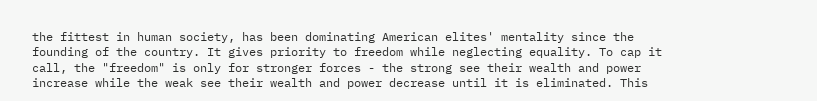the fittest in human society, has been dominating American elites' mentality since the founding of the country. It gives priority to freedom while neglecting equality. To cap it call, the "freedom" is only for stronger forces - the strong see their wealth and power increase while the weak see their wealth and power decrease until it is eliminated. This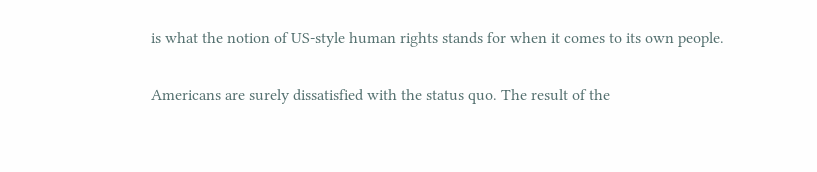is what the notion of US-style human rights stands for when it comes to its own people.

Americans are surely dissatisfied with the status quo. The result of the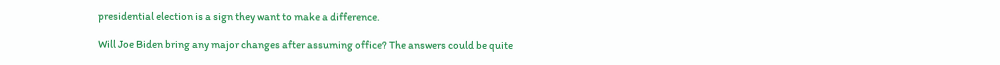presidential election is a sign they want to make a difference.

Will Joe Biden bring any major changes after assuming office? The answers could be quite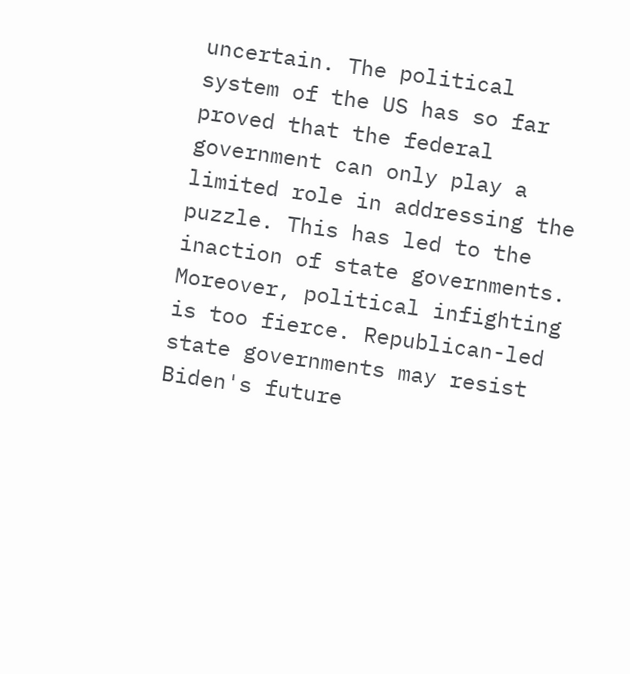uncertain. The political system of the US has so far proved that the federal government can only play a limited role in addressing the puzzle. This has led to the inaction of state governments. Moreover, political infighting is too fierce. Republican-led state governments may resist Biden's future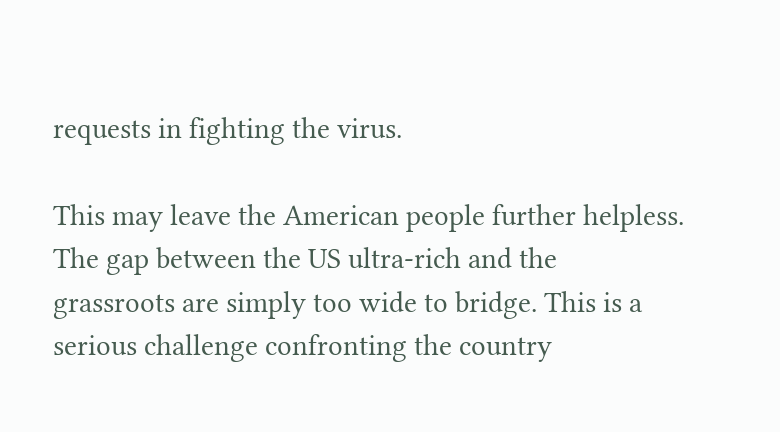requests in fighting the virus.

This may leave the American people further helpless. The gap between the US ultra-rich and the grassroots are simply too wide to bridge. This is a serious challenge confronting the country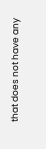that does not have any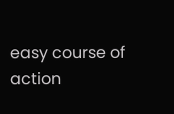easy course of action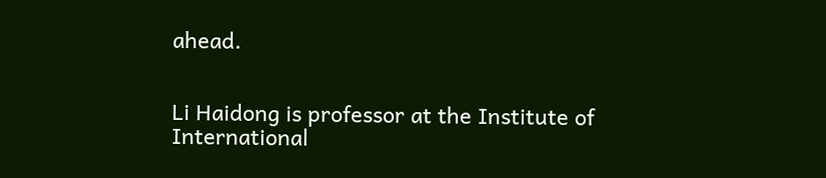ahead.


Li Haidong is professor at the Institute of International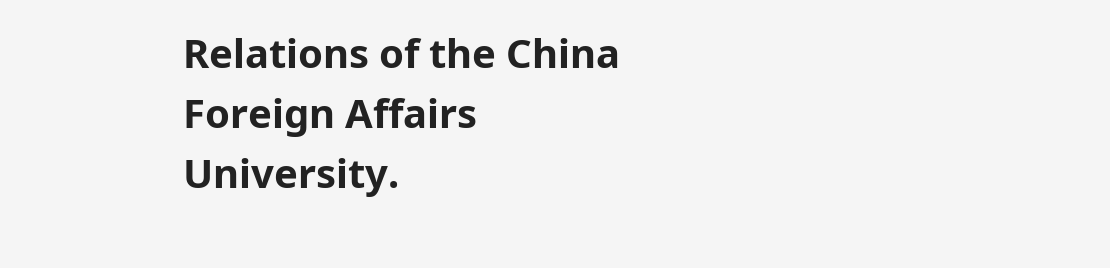Relations of the China Foreign Affairs University.